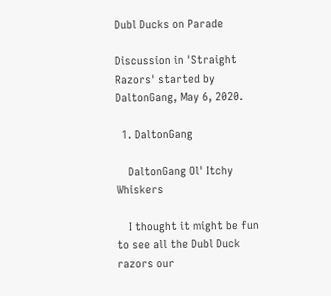Dubl Ducks on Parade

Discussion in 'Straight Razors' started by DaltonGang, May 6, 2020.

  1. DaltonGang

    DaltonGang Ol' Itchy Whiskers

    I thought it might be fun to see all the Dubl Duck razors our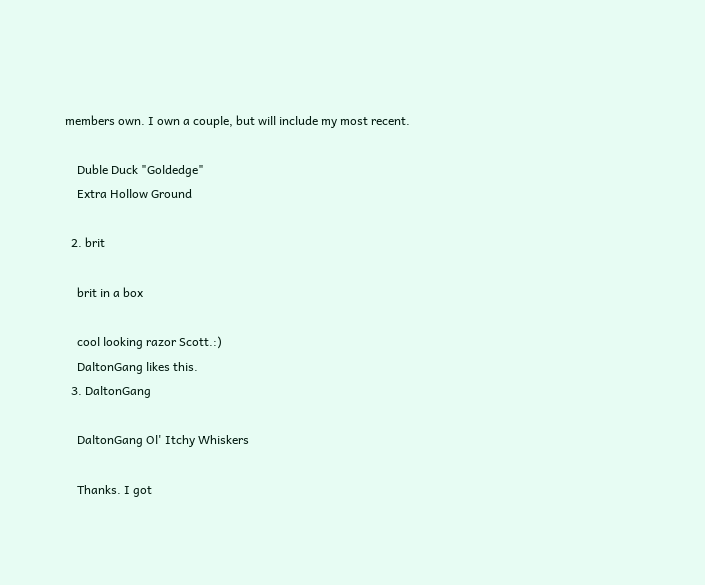members own. I own a couple, but will include my most recent.

    Duble Duck "Goldedge"
    Extra Hollow Ground

  2. brit

    brit in a box

    cool looking razor Scott.:)
    DaltonGang likes this.
  3. DaltonGang

    DaltonGang Ol' Itchy Whiskers

    Thanks. I got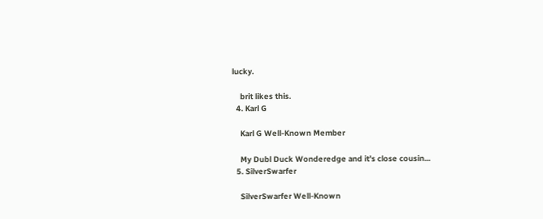lucky.

    brit likes this.
  4. Karl G

    Karl G Well-Known Member

    My Dubl Duck Wonderedge and it’s close cousin...
  5. SilverSwarfer

    SilverSwarfer Well-Known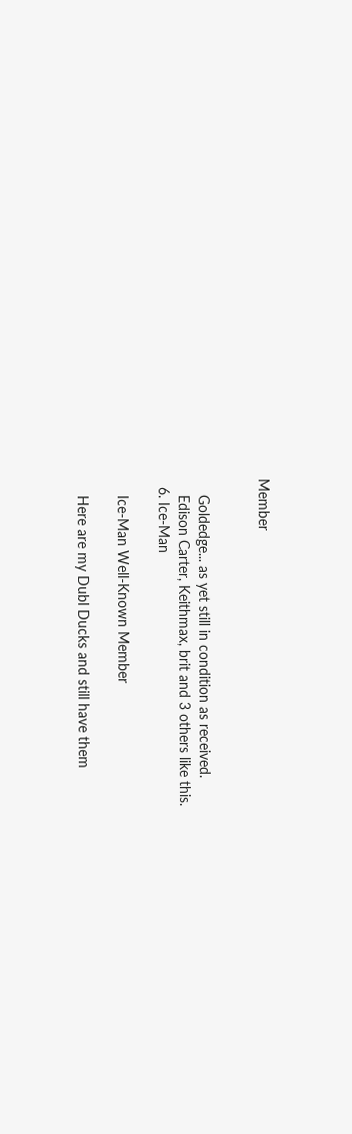Member


    Goldedge... as yet still in condition as received.
    Edison Carter, Keithmax, brit and 3 others like this.
  6. Ice-Man

    Ice-Man Well-Known Member

    Here are my Dubl Ducks and still have them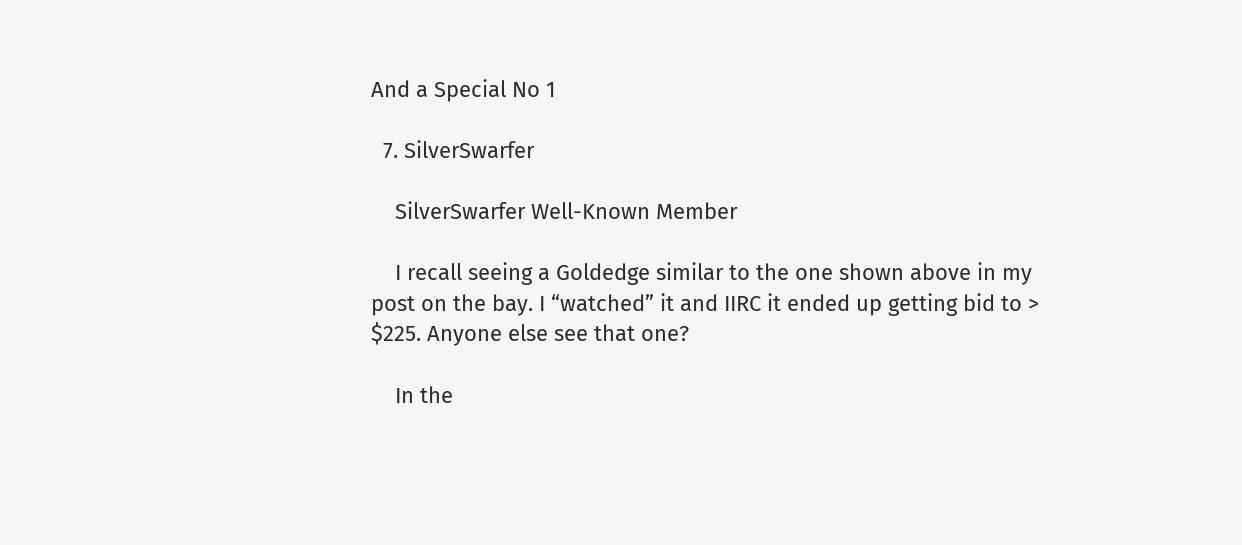And a Special No 1

  7. SilverSwarfer

    SilverSwarfer Well-Known Member

    I recall seeing a Goldedge similar to the one shown above in my post on the bay. I “watched” it and IIRC it ended up getting bid to > $225. Anyone else see that one?

    In the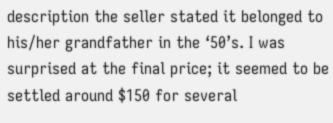description the seller stated it belonged to his/her grandfather in the ‘50’s. I was surprised at the final price; it seemed to be settled around $150 for several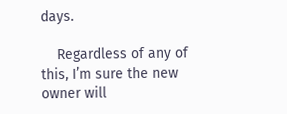days.

    Regardless of any of this, I’m sure the new owner will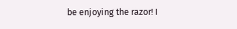be enjoying the razor! I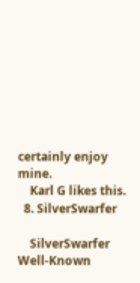certainly enjoy mine.
    Karl G likes this.
  8. SilverSwarfer

    SilverSwarfer Well-Known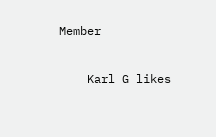Member

    Karl G likes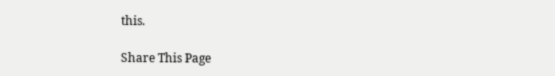this.

Share This Page